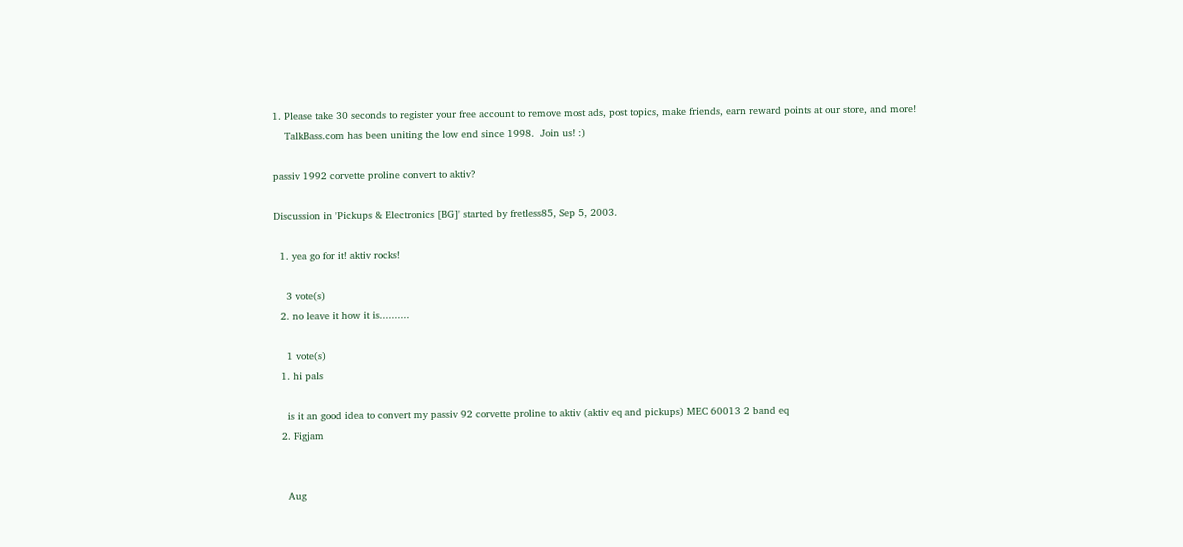1. Please take 30 seconds to register your free account to remove most ads, post topics, make friends, earn reward points at our store, and more!
    TalkBass.com has been uniting the low end since 1998.  Join us! :)

passiv 1992 corvette proline convert to aktiv?

Discussion in 'Pickups & Electronics [BG]' started by fretless85, Sep 5, 2003.

  1. yea go for it! aktiv rocks!

    3 vote(s)
  2. no leave it how it is..........

    1 vote(s)
  1. hi pals

    is it an good idea to convert my passiv 92 corvette proline to aktiv (aktiv eq and pickups) MEC 60013 2 band eq
  2. Figjam


    Aug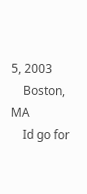5, 2003
    Boston, MA
    Id go for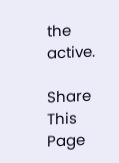the active.

Share This Page